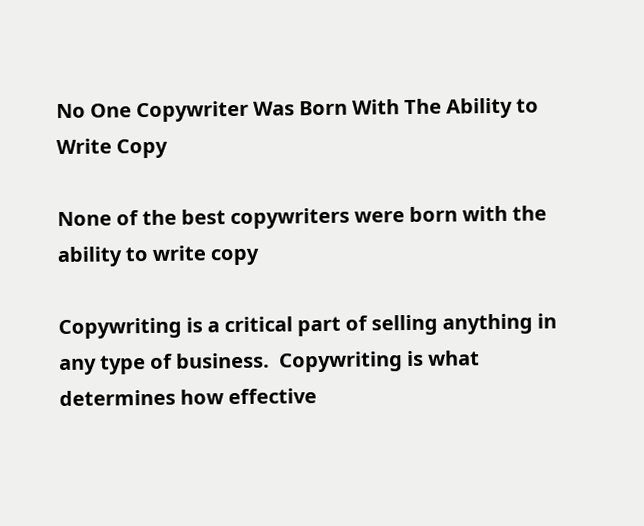No One Copywriter Was Born With The Ability to Write Copy

None of the best copywriters were born with the ability to write copy

Copywriting is a critical part of selling anything in any type of business.  Copywriting is what determines how effective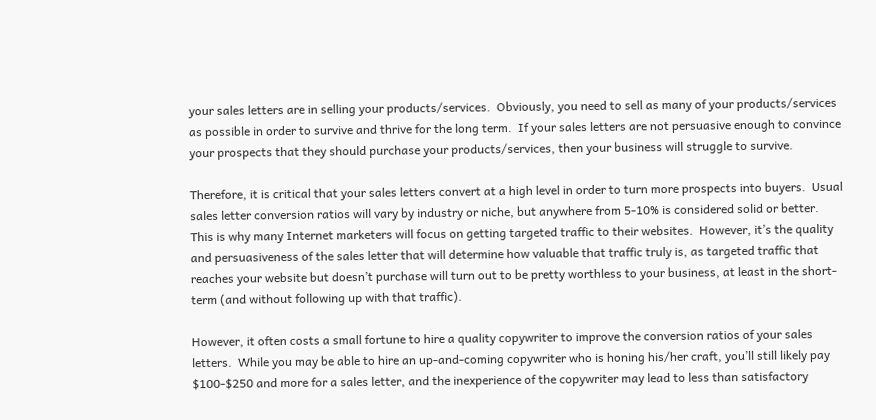your sales letters are in selling your products/services.  Obviously, you need to sell as many of your products/services as possible in order to survive and thrive for the long term.  If your sales letters are not persuasive enough to convince your prospects that they should purchase your products/services, then your business will struggle to survive.

Therefore, it is critical that your sales letters convert at a high level in order to turn more prospects into buyers.  Usual sales letter conversion ratios will vary by industry or niche, but anywhere from 5-10% is considered solid or better.  This is why many Internet marketers will focus on getting targeted traffic to their websites.  However, it’s the quality and persuasiveness of the sales letter that will determine how valuable that traffic truly is, as targeted traffic that reaches your website but doesn’t purchase will turn out to be pretty worthless to your business, at least in the short-term (and without following up with that traffic).

However, it often costs a small fortune to hire a quality copywriter to improve the conversion ratios of your sales letters.  While you may be able to hire an up-and-coming copywriter who is honing his/her craft, you’ll still likely pay $100-$250 and more for a sales letter, and the inexperience of the copywriter may lead to less than satisfactory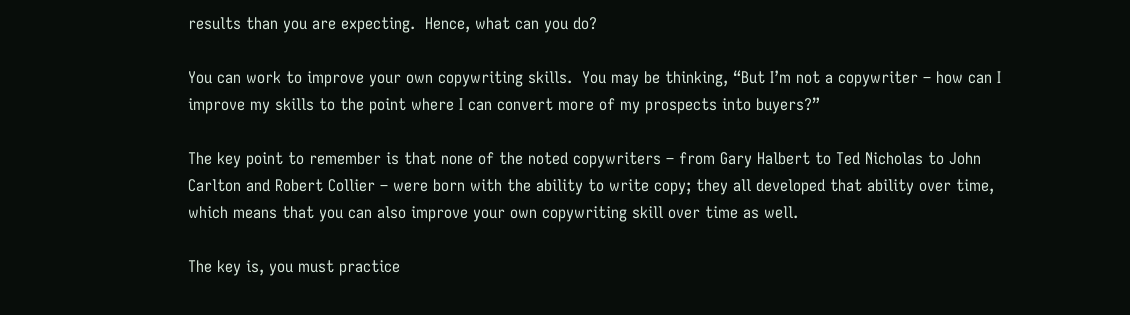results than you are expecting.  Hence, what can you do?

You can work to improve your own copywriting skills.  You may be thinking, “But I’m not a copywriter – how can I improve my skills to the point where I can convert more of my prospects into buyers?”

The key point to remember is that none of the noted copywriters – from Gary Halbert to Ted Nicholas to John Carlton and Robert Collier – were born with the ability to write copy; they all developed that ability over time, which means that you can also improve your own copywriting skill over time as well.

The key is, you must practice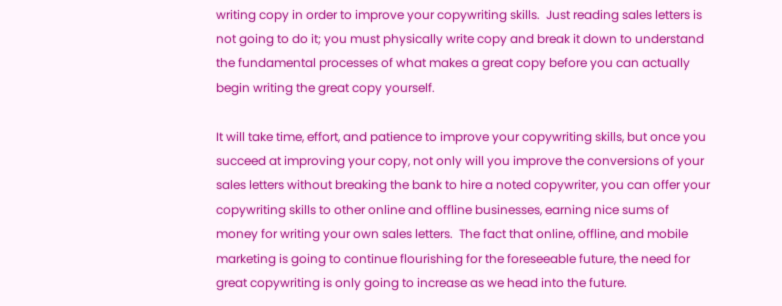writing copy in order to improve your copywriting skills.  Just reading sales letters is not going to do it; you must physically write copy and break it down to understand the fundamental processes of what makes a great copy before you can actually begin writing the great copy yourself.

It will take time, effort, and patience to improve your copywriting skills, but once you succeed at improving your copy, not only will you improve the conversions of your sales letters without breaking the bank to hire a noted copywriter, you can offer your copywriting skills to other online and offline businesses, earning nice sums of money for writing your own sales letters.  The fact that online, offline, and mobile marketing is going to continue flourishing for the foreseeable future, the need for great copywriting is only going to increase as we head into the future.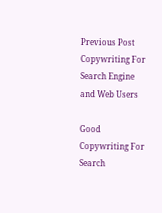Previous Post
Copywriting For Search Engine and Web Users

Good Copywriting For Search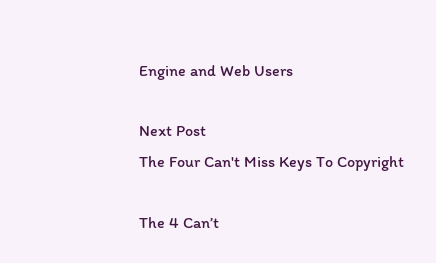Engine and Web Users

Next Post
The Four Can't Miss Keys To Copyright

The 4 Can’t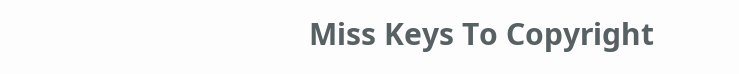Miss Keys To Copyright